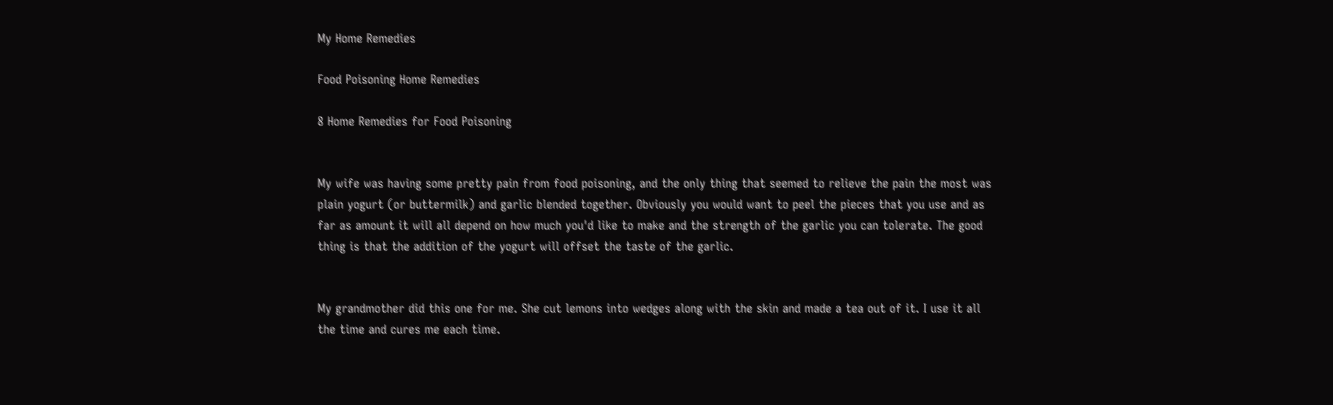My Home Remedies

Food Poisoning Home Remedies

8 Home Remedies for Food Poisoning


My wife was having some pretty pain from food poisoning, and the only thing that seemed to relieve the pain the most was plain yogurt (or buttermilk) and garlic blended together. Obviously you would want to peel the pieces that you use and as far as amount it will all depend on how much you'd like to make and the strength of the garlic you can tolerate. The good thing is that the addition of the yogurt will offset the taste of the garlic.


My grandmother did this one for me. She cut lemons into wedges along with the skin and made a tea out of it. I use it all the time and cures me each time.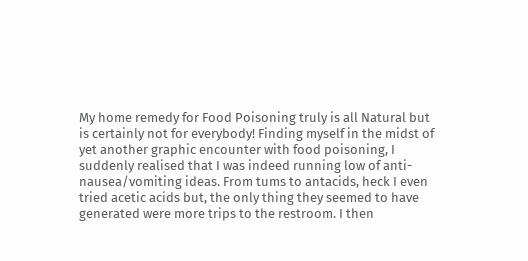My home remedy for Food Poisoning truly is all Natural but is certainly not for everybody! Finding myself in the midst of yet another graphic encounter with food poisoning, I suddenly realised that I was indeed running low of anti-nausea/vomiting ideas. From tums to antacids, heck I even tried acetic acids but, the only thing they seemed to have generated were more trips to the restroom. I then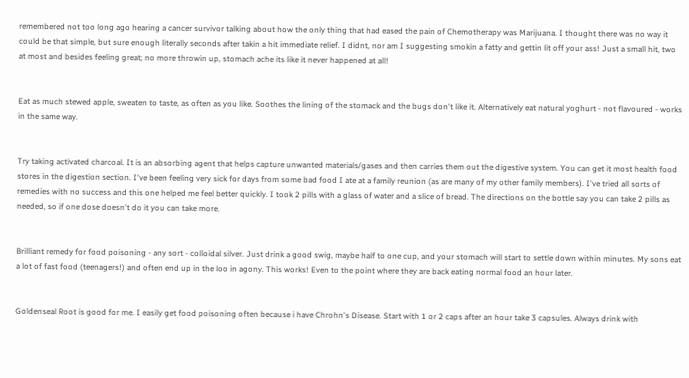remembered not too long ago hearing a cancer survivor talking about how the only thing that had eased the pain of Chemotherapy was Marijuana. I thought there was no way it could be that simple, but sure enough literally seconds after takin a hit immediate relief. I didnt, nor am I suggesting smokin a fatty and gettin lit off your ass! Just a small hit, two at most and besides feeling great; no more throwin up, stomach ache its like it never happened at all!


Eat as much stewed apple, sweaten to taste, as often as you like. Soothes the lining of the stomack and the bugs don't like it. Alternatively eat natural yoghurt - not flavoured - works in the same way.


Try taking activated charcoal. It is an absorbing agent that helps capture unwanted materials/gases and then carries them out the digestive system. You can get it most health food stores in the digestion section. I've been feeling very sick for days from some bad food I ate at a family reunion (as are many of my other family members). I've tried all sorts of remedies with no success and this one helped me feel better quickly. I took 2 pills with a glass of water and a slice of bread. The directions on the bottle say you can take 2 pills as needed, so if one dose doesn't do it you can take more.


Brilliant remedy for food poisoning - any sort - colloidal silver. Just drink a good swig, maybe half to one cup, and your stomach will start to settle down within minutes. My sons eat a lot of fast food (teenagers!) and often end up in the loo in agony. This works! Even to the point where they are back eating normal food an hour later.


Goldenseal Root is good for me. I easily get food poisoning often because i have Chrohn's Disease. Start with 1 or 2 caps after an hour take 3 capsules. Always drink with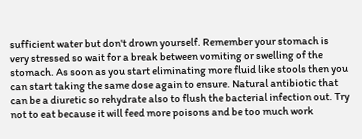sufficient water but don't drown yourself. Remember your stomach is very stressed so wait for a break between vomiting or swelling of the stomach. As soon as you start eliminating more fluid like stools then you can start taking the same dose again to ensure. Natural antibiotic that can be a diuretic so rehydrate also to flush the bacterial infection out. Try not to eat because it will feed more poisons and be too much work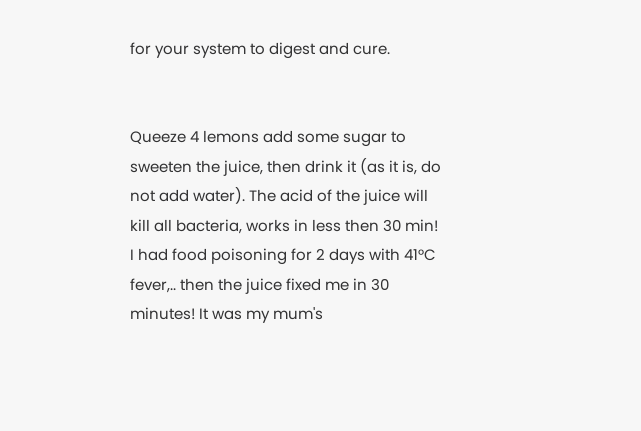for your system to digest and cure.


Queeze 4 lemons add some sugar to sweeten the juice, then drink it (as it is, do not add water). The acid of the juice will kill all bacteria, works in less then 30 min!
I had food poisoning for 2 days with 41°C fever,.. then the juice fixed me in 30 minutes! It was my mum's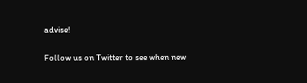advise!

Follow us on Twitter to see when new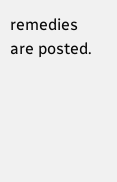remedies are posted.